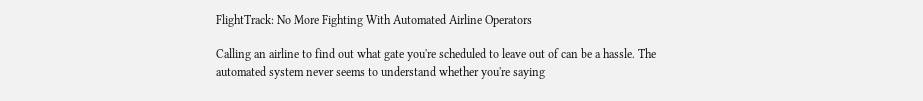FlightTrack: No More Fighting With Automated Airline Operators

Calling an airline to find out what gate you're scheduled to leave out of can be a hassle. The automated system never seems to understand whether you're saying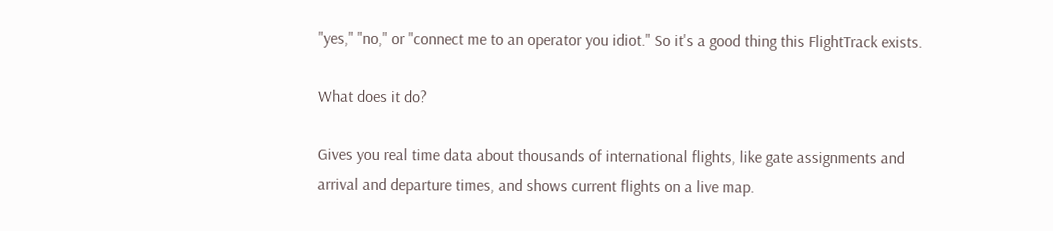"yes," "no," or "connect me to an operator you idiot." So it's a good thing this FlightTrack exists.

What does it do?

Gives you real time data about thousands of international flights, like gate assignments and arrival and departure times, and shows current flights on a live map.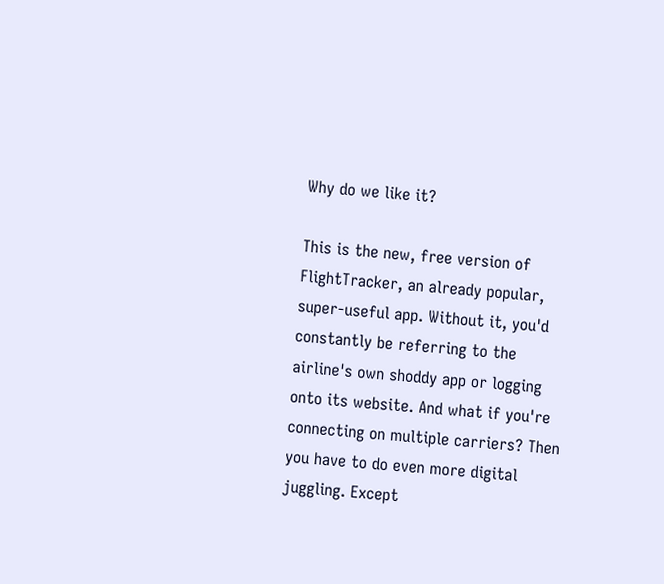Why do we like it?

This is the new, free version of FlightTracker, an already popular, super-useful app. Without it, you'd constantly be referring to the airline's own shoddy app or logging onto its website. And what if you're connecting on multiple carriers? Then you have to do even more digital juggling. Except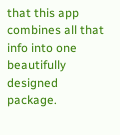that this app combines all that info into one beautifully designed package.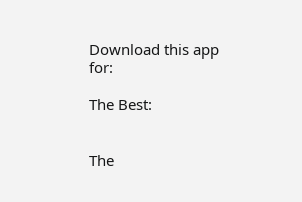Download this app for:

The Best:


The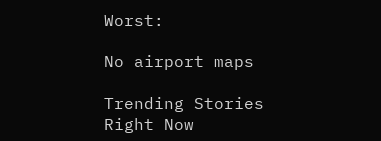Worst:

No airport maps

Trending Stories Right Now